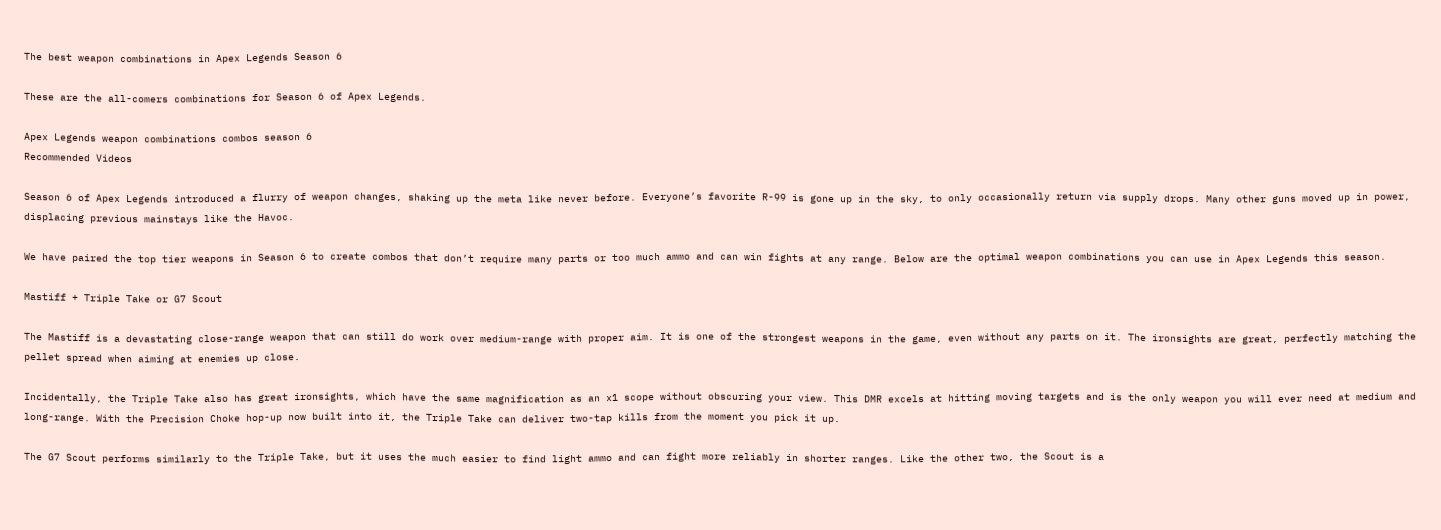The best weapon combinations in Apex Legends Season 6

These are the all-comers combinations for Season 6 of Apex Legends.

Apex Legends weapon combinations combos season 6
Recommended Videos

Season 6 of Apex Legends introduced a flurry of weapon changes, shaking up the meta like never before. Everyone’s favorite R-99 is gone up in the sky, to only occasionally return via supply drops. Many other guns moved up in power, displacing previous mainstays like the Havoc.

We have paired the top tier weapons in Season 6 to create combos that don’t require many parts or too much ammo and can win fights at any range. Below are the optimal weapon combinations you can use in Apex Legends this season.

Mastiff + Triple Take or G7 Scout

The Mastiff is a devastating close-range weapon that can still do work over medium-range with proper aim. It is one of the strongest weapons in the game, even without any parts on it. The ironsights are great, perfectly matching the pellet spread when aiming at enemies up close.

Incidentally, the Triple Take also has great ironsights, which have the same magnification as an x1 scope without obscuring your view. This DMR excels at hitting moving targets and is the only weapon you will ever need at medium and long-range. With the Precision Choke hop-up now built into it, the Triple Take can deliver two-tap kills from the moment you pick it up.

The G7 Scout performs similarly to the Triple Take, but it uses the much easier to find light ammo and can fight more reliably in shorter ranges. Like the other two, the Scout is a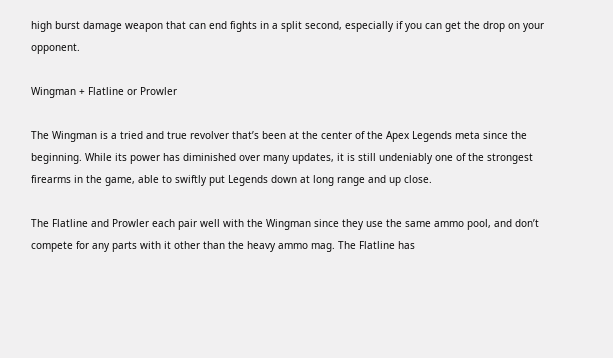high burst damage weapon that can end fights in a split second, especially if you can get the drop on your opponent.

Wingman + Flatline or Prowler

The Wingman is a tried and true revolver that’s been at the center of the Apex Legends meta since the beginning. While its power has diminished over many updates, it is still undeniably one of the strongest firearms in the game, able to swiftly put Legends down at long range and up close.

The Flatline and Prowler each pair well with the Wingman since they use the same ammo pool, and don’t compete for any parts with it other than the heavy ammo mag. The Flatline has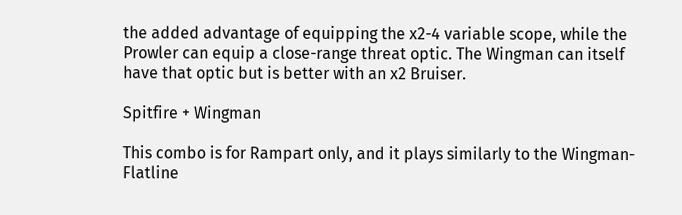the added advantage of equipping the x2-4 variable scope, while the Prowler can equip a close-range threat optic. The Wingman can itself have that optic but is better with an x2 Bruiser.

Spitfire + Wingman

This combo is for Rampart only, and it plays similarly to the Wingman-Flatline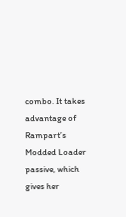combo. It takes advantage of Rampart’s Modded Loader passive, which gives her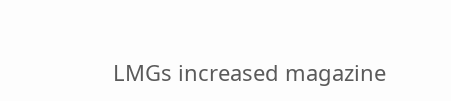LMGs increased magazine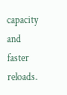capacity and faster reloads.